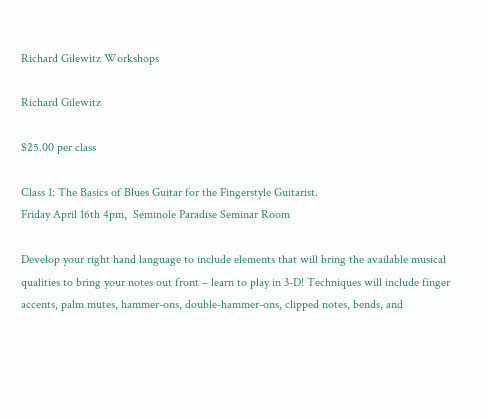Richard Gilewitz Workshops

Richard Gilewitz

$25.00 per class

Class 1: The Basics of Blues Guitar for the Fingerstyle Guitarist.
Friday April 16th 4pm,  Seminole Paradise Seminar Room

Develop your right hand language to include elements that will bring the available musical qualities to bring your notes out front – learn to play in 3-D! Techniques will include finger accents, palm mutes, hammer-ons, double-hammer-ons, clipped notes, bends, and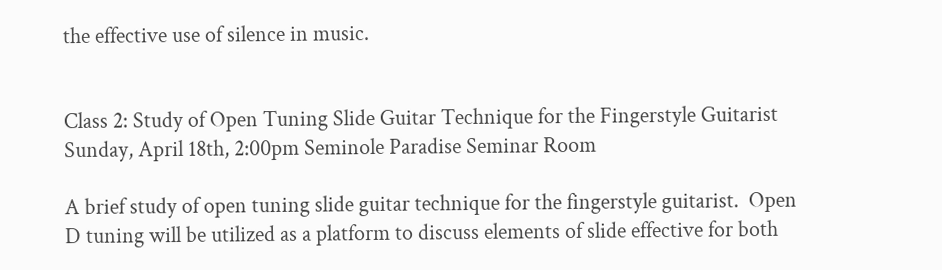the effective use of silence in music.


Class 2: Study of Open Tuning Slide Guitar Technique for the Fingerstyle Guitarist
Sunday, April 18th, 2:00pm Seminole Paradise Seminar Room

A brief study of open tuning slide guitar technique for the fingerstyle guitarist.  Open D tuning will be utilized as a platform to discuss elements of slide effective for both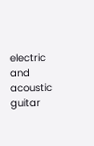electric and acoustic guitar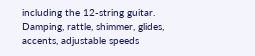including the 12-string guitar.  Damping, rattle, shimmer, glides, accents, adjustable speeds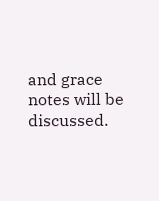and grace notes will be discussed.